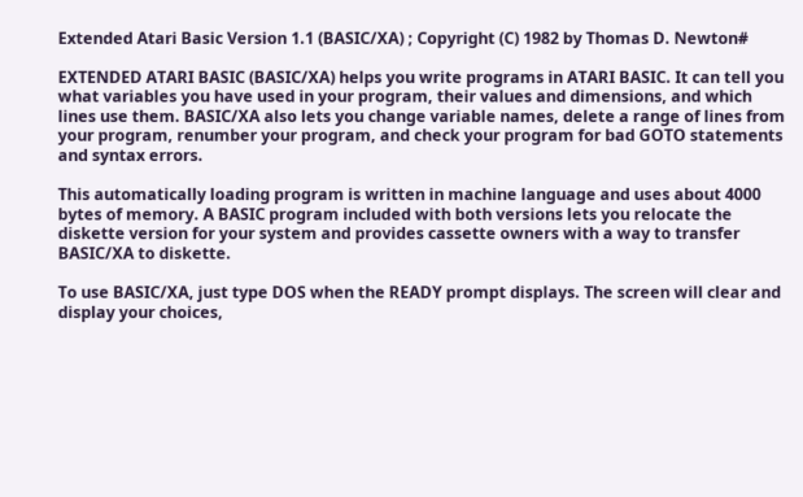Extended Atari Basic Version 1.1 (BASIC/XA) ; Copyright (C) 1982 by Thomas D. Newton#

EXTENDED ATARI BASIC (BASIC/XA) helps you write programs in ATARI BASIC. It can tell you what variables you have used in your program, their values and dimensions, and which lines use them. BASIC/XA also lets you change variable names, delete a range of lines from your program, renumber your program, and check your program for bad GOTO statements and syntax errors.

This automatically loading program is written in machine language and uses about 4000 bytes of memory. A BASIC program included with both versions lets you relocate the diskette version for your system and provides cassette owners with a way to transfer BASIC/XA to diskette.

To use BASIC/XA, just type DOS when the READY prompt displays. The screen will clear and display your choices,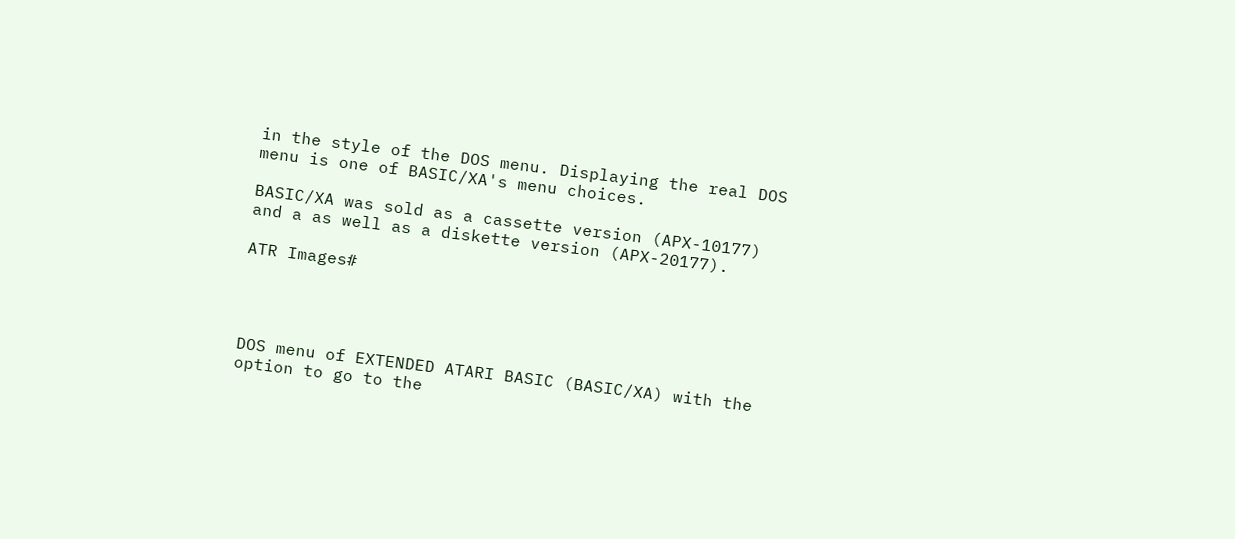in the style of the DOS menu. Displaying the real DOS menu is one of BASIC/XA's menu choices.

BASIC/XA was sold as a cassette version (APX-10177) and a as well as a diskette version (APX-20177).

ATR Images#




DOS menu of EXTENDED ATARI BASIC (BASIC/XA) with the option to go to the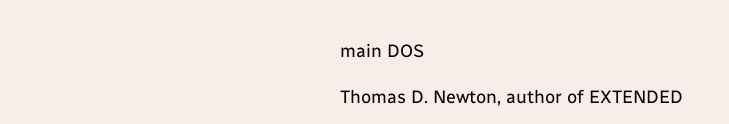main DOS

Thomas D. Newton, author of EXTENDED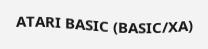ATARI BASIC (BASIC/XA)